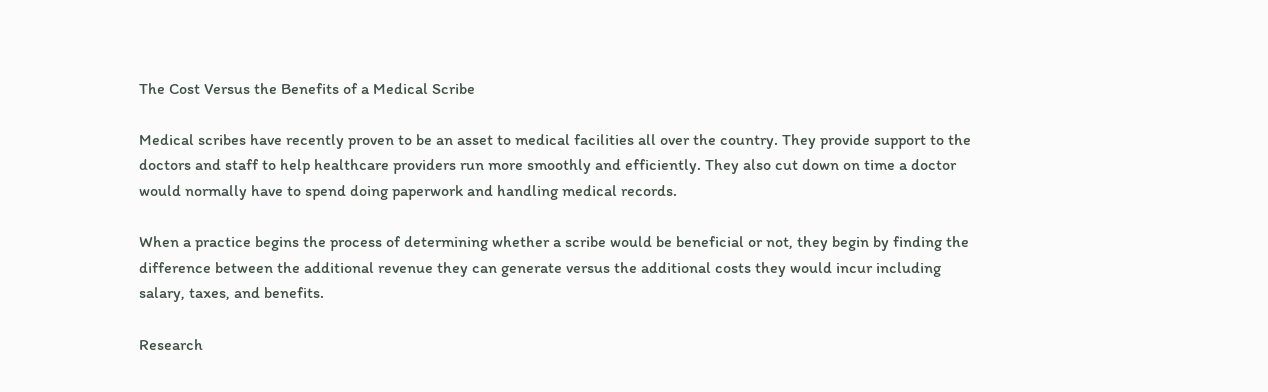The Cost Versus the Benefits of a Medical Scribe

Medical scribes have recently proven to be an asset to medical facilities all over the country. They provide support to the doctors and staff to help healthcare providers run more smoothly and efficiently. They also cut down on time a doctor would normally have to spend doing paperwork and handling medical records.

When a practice begins the process of determining whether a scribe would be beneficial or not, they begin by finding the difference between the additional revenue they can generate versus the additional costs they would incur including salary, taxes, and benefits.

Research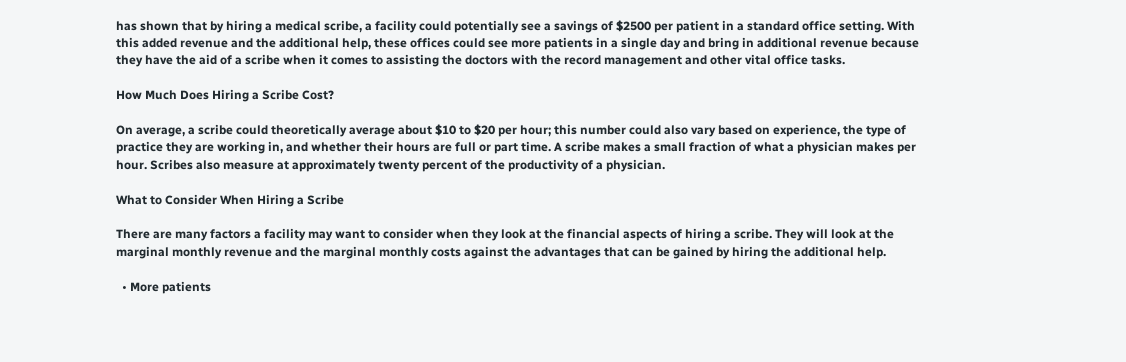has shown that by hiring a medical scribe, a facility could potentially see a savings of $2500 per patient in a standard office setting. With this added revenue and the additional help, these offices could see more patients in a single day and bring in additional revenue because they have the aid of a scribe when it comes to assisting the doctors with the record management and other vital office tasks.

How Much Does Hiring a Scribe Cost?

On average, a scribe could theoretically average about $10 to $20 per hour; this number could also vary based on experience, the type of practice they are working in, and whether their hours are full or part time. A scribe makes a small fraction of what a physician makes per hour. Scribes also measure at approximately twenty percent of the productivity of a physician.

What to Consider When Hiring a Scribe

There are many factors a facility may want to consider when they look at the financial aspects of hiring a scribe. They will look at the marginal monthly revenue and the marginal monthly costs against the advantages that can be gained by hiring the additional help.

  • More patients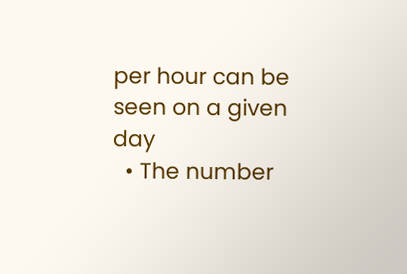per hour can be seen on a given day
  • The number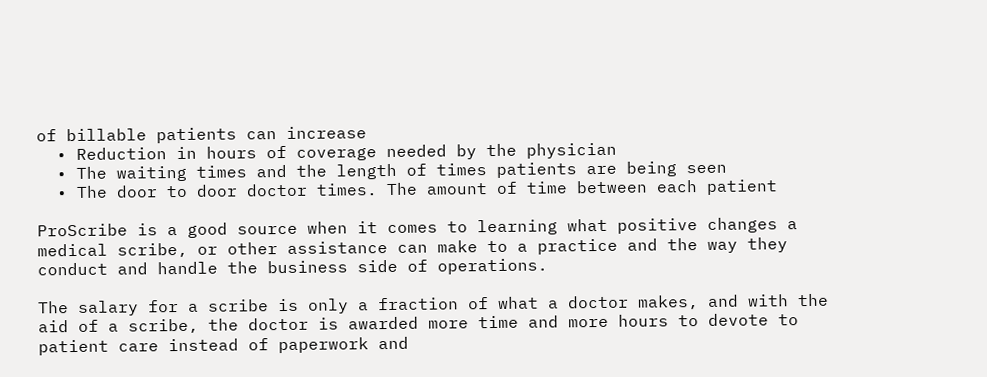of billable patients can increase
  • Reduction in hours of coverage needed by the physician
  • The waiting times and the length of times patients are being seen
  • The door to door doctor times. The amount of time between each patient

ProScribe is a good source when it comes to learning what positive changes a medical scribe, or other assistance can make to a practice and the way they conduct and handle the business side of operations.

The salary for a scribe is only a fraction of what a doctor makes, and with the aid of a scribe, the doctor is awarded more time and more hours to devote to patient care instead of paperwork and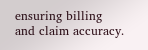ensuring billing and claim accuracy.